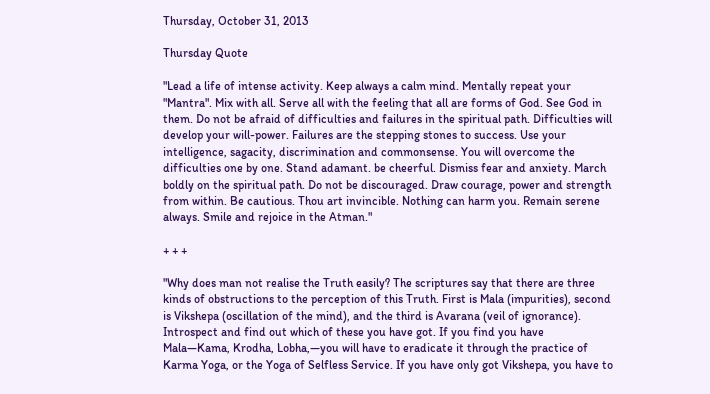Thursday, October 31, 2013

Thursday Quote

"Lead a life of intense activity. Keep always a calm mind. Mentally repeat your "Mantra". Mix with all. Serve all with the feeling that all are forms of God. See God in them. Do not be afraid of difficulties and failures in the spiritual path. Difficulties will develop your will-power. Failures are the stepping stones to success. Use your intelligence, sagacity, discrimination and commonsense. You will overcome the difficulties one by one. Stand adamant. be cheerful. Dismiss fear and anxiety. March boldly on the spiritual path. Do not be discouraged. Draw courage, power and strength from within. Be cautious. Thou art invincible. Nothing can harm you. Remain serene always. Smile and rejoice in the Atman."

+ + +

"Why does man not realise the Truth easily? The scriptures say that there are three kinds of obstructions to the perception of this Truth. First is Mala (impurities), second is Vikshepa (oscillation of the mind), and the third is Avarana (veil of ignorance). Introspect and find out which of these you have got. If you find you have Mala—Kama, Krodha, Lobha,—you will have to eradicate it through the practice of Karma Yoga, or the Yoga of Selfless Service. If you have only got Vikshepa, you have to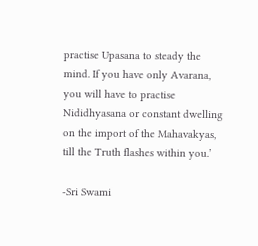practise Upasana to steady the mind. If you have only Avarana, you will have to practise Nididhyasana or constant dwelling on the import of the Mahavakyas, till the Truth flashes within you.’

-Sri Swami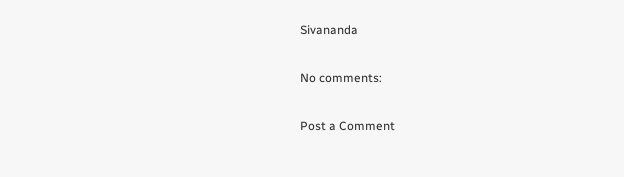Sivananda

No comments:

Post a Comment